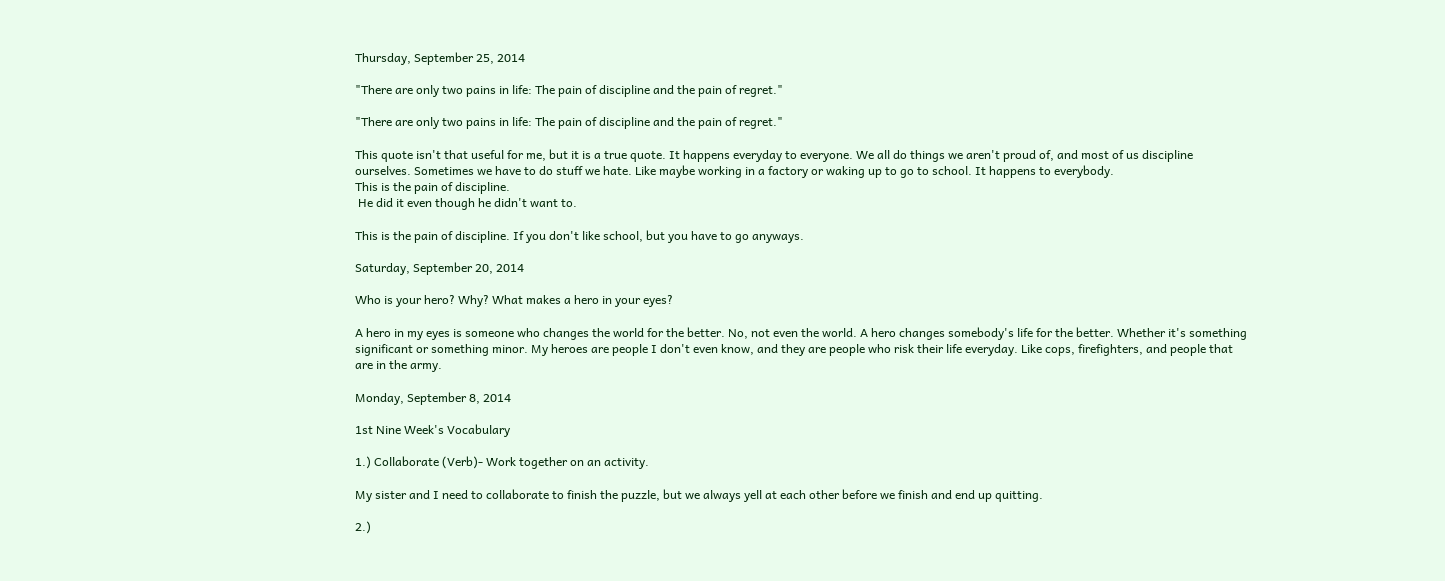Thursday, September 25, 2014

"There are only two pains in life: The pain of discipline and the pain of regret."

"There are only two pains in life: The pain of discipline and the pain of regret."

This quote isn't that useful for me, but it is a true quote. It happens everyday to everyone. We all do things we aren't proud of, and most of us discipline ourselves. Sometimes we have to do stuff we hate. Like maybe working in a factory or waking up to go to school. It happens to everybody.
This is the pain of discipline.
 He did it even though he didn't want to.

This is the pain of discipline. If you don't like school, but you have to go anyways.

Saturday, September 20, 2014

Who is your hero? Why? What makes a hero in your eyes?

A hero in my eyes is someone who changes the world for the better. No, not even the world. A hero changes somebody's life for the better. Whether it's something significant or something minor. My heroes are people I don't even know, and they are people who risk their life everyday. Like cops, firefighters, and people that are in the army.

Monday, September 8, 2014

1st Nine Week's Vocabulary

1.) Collaborate (Verb)- Work together on an activity.

My sister and I need to collaborate to finish the puzzle, but we always yell at each other before we finish and end up quitting.

2.)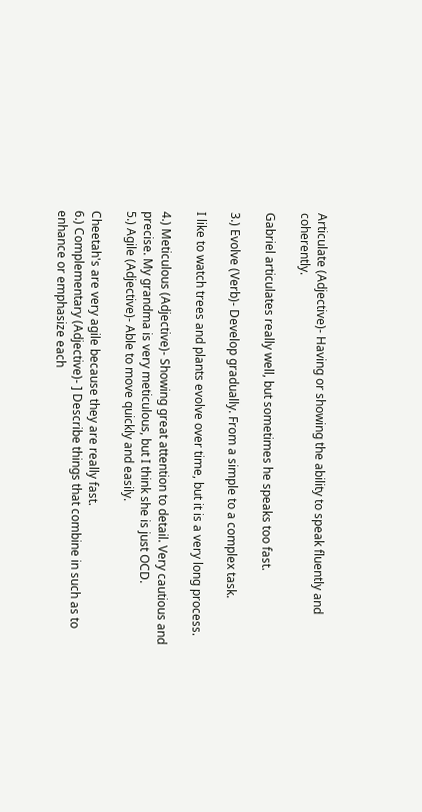Articulate (Adjective)- Having or showing the ability to speak fluently and coherently.

Gabriel articulates really well, but sometimes he speaks too fast.

3.) Evolve (Verb)- Develop gradually. From a simple to a complex task.

I like to watch trees and plants evolve over time, but it is a very long process.

4.) Meticulous (Adjective)- Showing great attention to detail. Very cautious and precise. My grandma is very meticulous, but I think she is just OCD.
5.) Agile (Adjective)- Able to move quickly and easily.

Cheetah's are very agile because they are really fast.
6.) Complementary (Adjective)- ] Describe things that combine in such as to enhance or emphasize each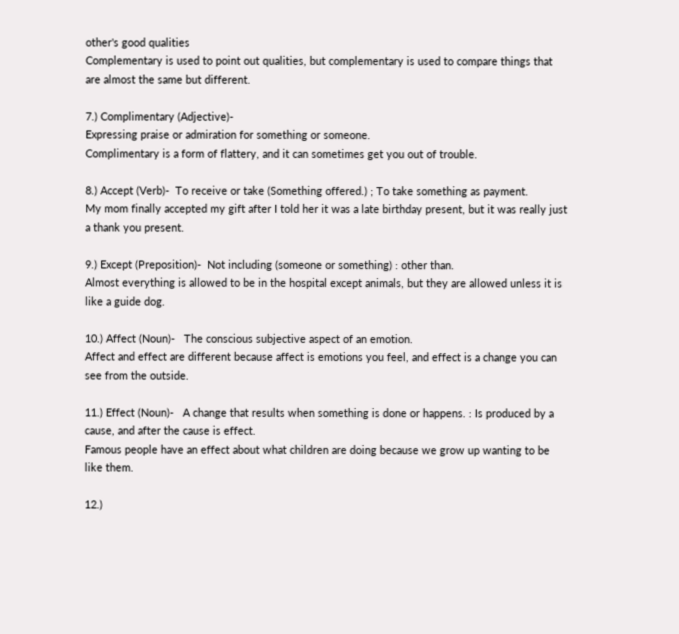other's good qualities
Complementary is used to point out qualities, but complementary is used to compare things that are almost the same but different.

7.) Complimentary (Adjective)-
Expressing praise or admiration for something or someone.
Complimentary is a form of flattery, and it can sometimes get you out of trouble.

8.) Accept (Verb)-  To receive or take (Something offered.) ; To take something as payment.
My mom finally accepted my gift after I told her it was a late birthday present, but it was really just a thank you present.

9.) Except (Preposition)-  Not including (someone or something) : other than.
Almost everything is allowed to be in the hospital except animals, but they are allowed unless it is like a guide dog.

10.) Affect (Noun)-   The conscious subjective aspect of an emotion.
Affect and effect are different because affect is emotions you feel, and effect is a change you can see from the outside.

11.) Effect (Noun)-   A change that results when something is done or happens. : Is produced by a cause, and after the cause is effect.
Famous people have an effect about what children are doing because we grow up wanting to be like them.

12.)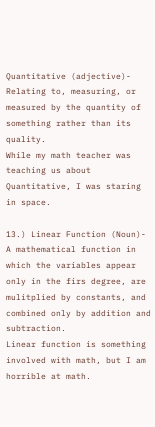Quantitative (adjective)-
Relating to, measuring, or measured by the quantity of something rather than its quality.
While my math teacher was teaching us about Quantitative, I was staring in space.

13.) Linear Function (Noun)-
A mathematical function in which the variables appear only in the firs degree, are mulitplied by constants, and combined only by addition and subtraction.
Linear function is something involved with math, but I am horrible at math.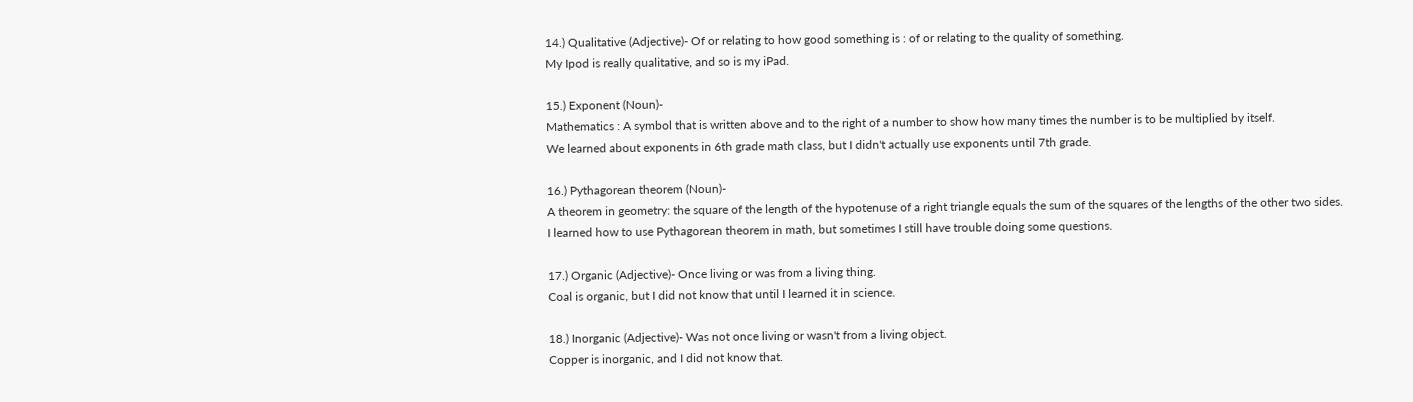14.) Qualitative (Adjective)- Of or relating to how good something is : of or relating to the quality of something.
My Ipod is really qualitative, and so is my iPad.

15.) Exponent (Noun)-
Mathematics : A symbol that is written above and to the right of a number to show how many times the number is to be multiplied by itself.
We learned about exponents in 6th grade math class, but I didn't actually use exponents until 7th grade.

16.) Pythagorean theorem (Noun)-
A theorem in geometry: the square of the length of the hypotenuse of a right triangle equals the sum of the squares of the lengths of the other two sides.
I learned how to use Pythagorean theorem in math, but sometimes I still have trouble doing some questions.

17.) Organic (Adjective)- Once living or was from a living thing.
Coal is organic, but I did not know that until I learned it in science.

18.) Inorganic (Adjective)- Was not once living or wasn't from a living object.
Copper is inorganic, and I did not know that.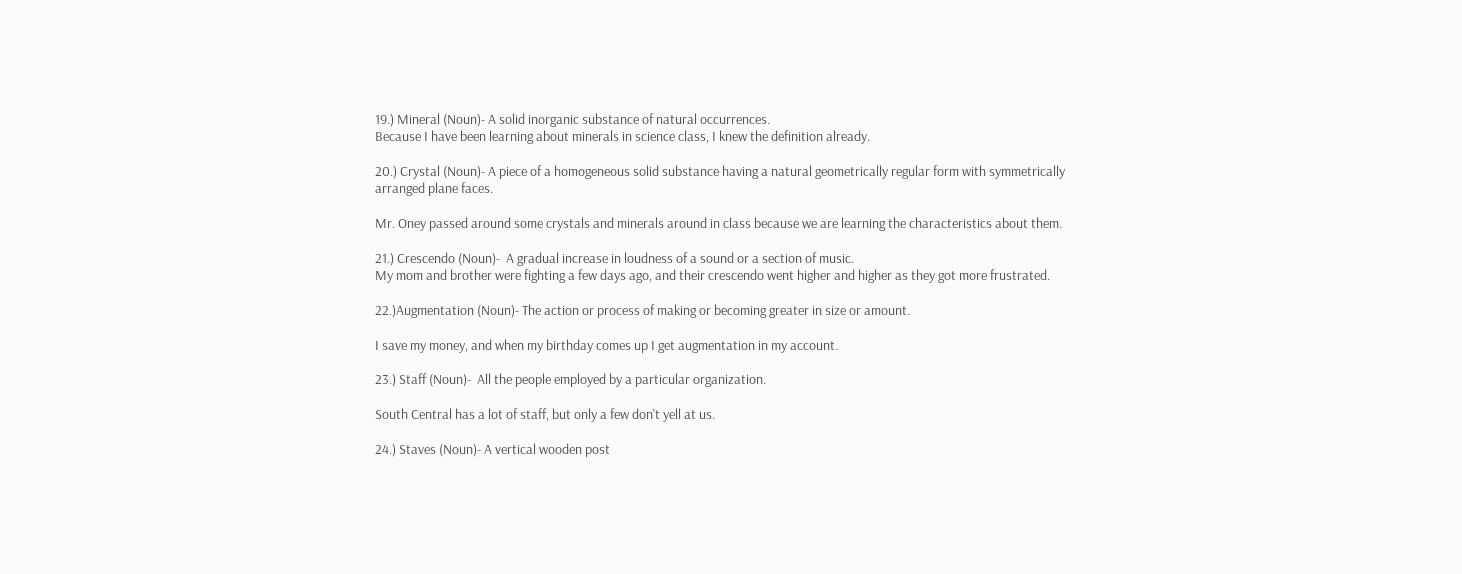19.) Mineral (Noun)- A solid inorganic substance of natural occurrences.
Because I have been learning about minerals in science class, I knew the definition already.

20.) Crystal (Noun)- A piece of a homogeneous solid substance having a natural geometrically regular form with symmetrically arranged plane faces.

Mr. Oney passed around some crystals and minerals around in class because we are learning the characteristics about them.

21.) Crescendo (Noun)-  A gradual increase in loudness of a sound or a section of music.
My mom and brother were fighting a few days ago, and their crescendo went higher and higher as they got more frustrated.

22.)Augmentation (Noun)- The action or process of making or becoming greater in size or amount.

I save my money, and when my birthday comes up I get augmentation in my account.

23.) Staff (Noun)-  All the people employed by a particular organization.

South Central has a lot of staff, but only a few don't yell at us.

24.) Staves (Noun)- A vertical wooden post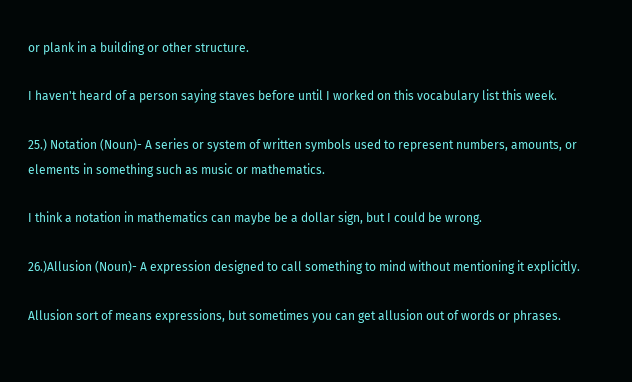or plank in a building or other structure.

I haven't heard of a person saying staves before until I worked on this vocabulary list this week.

25.) Notation (Noun)- A series or system of written symbols used to represent numbers, amounts, or elements in something such as music or mathematics.

I think a notation in mathematics can maybe be a dollar sign, but I could be wrong.

26.)Allusion (Noun)- A expression designed to call something to mind without mentioning it explicitly.

Allusion sort of means expressions, but sometimes you can get allusion out of words or phrases.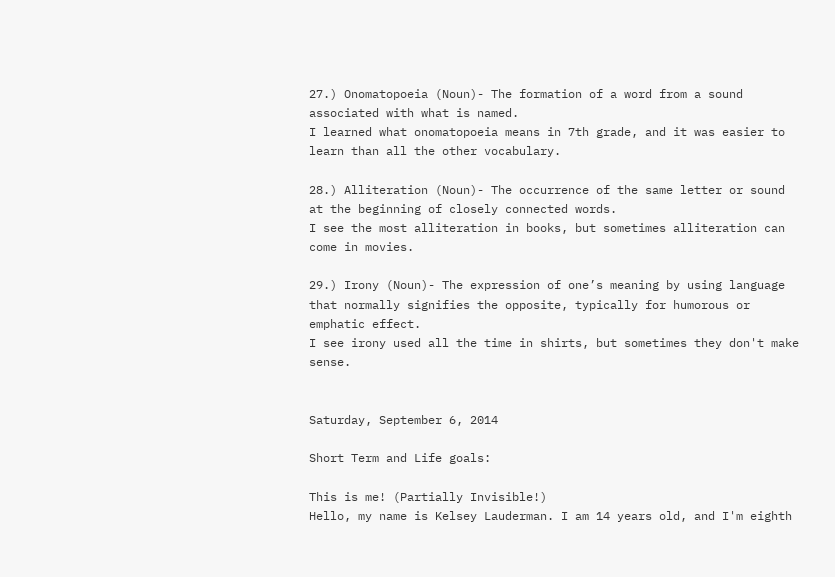27.) Onomatopoeia (Noun)- The formation of a word from a sound associated with what is named.
I learned what onomatopoeia means in 7th grade, and it was easier to learn than all the other vocabulary.

28.) Alliteration (Noun)- The occurrence of the same letter or sound at the beginning of closely connected words.
I see the most alliteration in books, but sometimes alliteration can come in movies.

29.) Irony (Noun)- The expression of one’s meaning by using language that normally signifies the opposite, typically for humorous or emphatic effect.
I see irony used all the time in shirts, but sometimes they don't make sense.


Saturday, September 6, 2014

Short Term and Life goals:

This is me! (Partially Invisible!)
Hello, my name is Kelsey Lauderman. I am 14 years old, and I'm eighth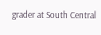grader at South Central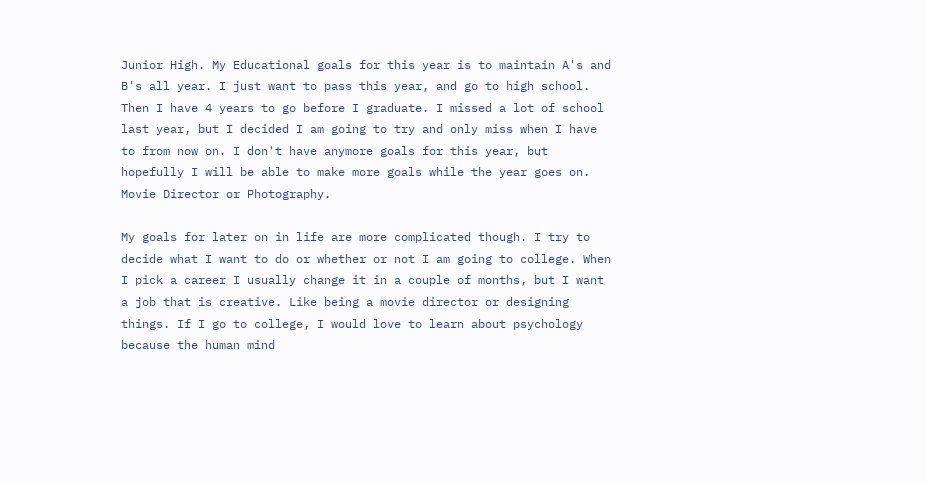Junior High. My Educational goals for this year is to maintain A's and B's all year. I just want to pass this year, and go to high school. Then I have 4 years to go before I graduate. I missed a lot of school last year, but I decided I am going to try and only miss when I have to from now on. I don't have anymore goals for this year, but hopefully I will be able to make more goals while the year goes on.
Movie Director or Photography.

My goals for later on in life are more complicated though. I try to decide what I want to do or whether or not I am going to college. When I pick a career I usually change it in a couple of months, but I want a job that is creative. Like being a movie director or designing things. If I go to college, I would love to learn about psychology because the human mind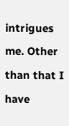intrigues me. Other than that I have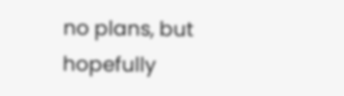no plans, but hopefully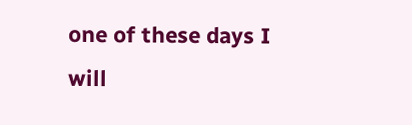one of these days I will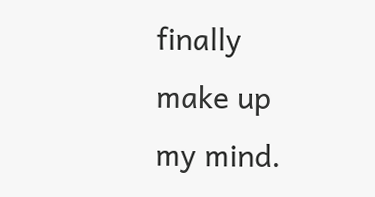finally make up my mind.